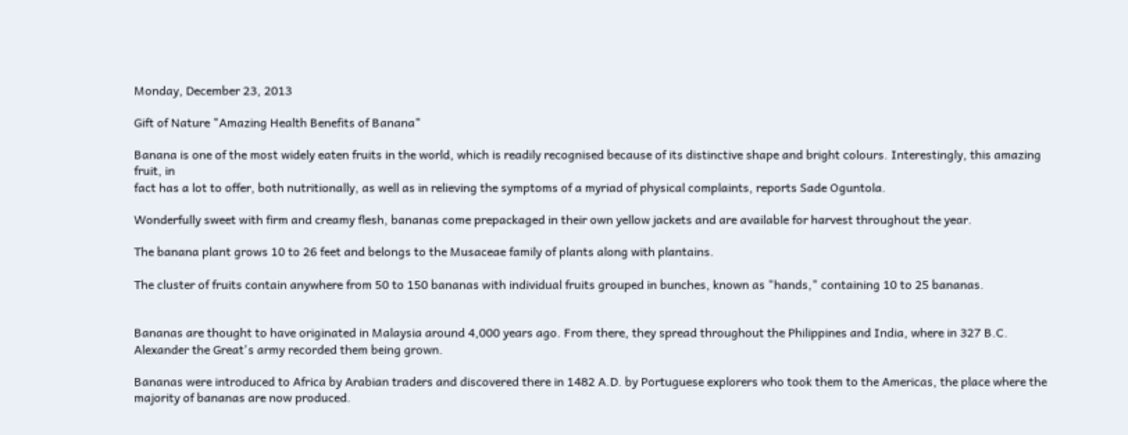Monday, December 23, 2013

Gift of Nature "Amazing Health Benefits of Banana"

Banana is one of the most widely eaten fruits in the world, which is readily recognised because of its distinctive shape and bright colours. Interestingly, this amazing fruit, in
fact has a lot to offer, both nutritionally, as well as in relieving the symptoms of a myriad of physical complaints, reports Sade Oguntola.

Wonderfully sweet with firm and creamy flesh, bananas come prepackaged in their own yellow jackets and are available for harvest throughout the year.

The banana plant grows 10 to 26 feet and belongs to the Musaceae family of plants along with plantains.

The cluster of fruits contain anywhere from 50 to 150 bananas with individual fruits grouped in bunches, known as "hands," containing 10 to 25 bananas.


Bananas are thought to have originated in Malaysia around 4,000 years ago. From there, they spread throughout the Philippines and India, where in 327 B.C. Alexander the Great's army recorded them being grown.

Bananas were introduced to Africa by Arabian traders and discovered there in 1482 A.D. by Portuguese explorers who took them to the Americas, the place where the majority of bananas are now produced.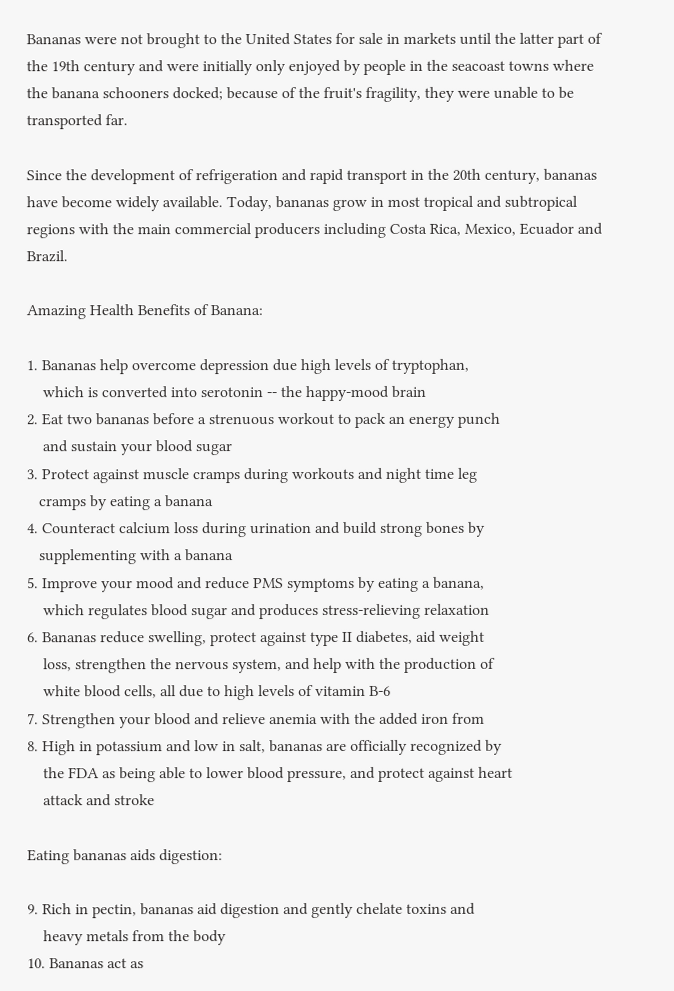Bananas were not brought to the United States for sale in markets until the latter part of the 19th century and were initially only enjoyed by people in the seacoast towns where the banana schooners docked; because of the fruit's fragility, they were unable to be transported far.

Since the development of refrigeration and rapid transport in the 20th century, bananas have become widely available. Today, bananas grow in most tropical and subtropical regions with the main commercial producers including Costa Rica, Mexico, Ecuador and Brazil.

Amazing Health Benefits of Banana:

1. Bananas help overcome depression due high levels of tryptophan,
    which is converted into serotonin -- the happy-mood brain
2. Eat two bananas before a strenuous workout to pack an energy punch
    and sustain your blood sugar
3. Protect against muscle cramps during workouts and night time leg
   cramps by eating a banana
4. Counteract calcium loss during urination and build strong bones by
   supplementing with a banana
5. Improve your mood and reduce PMS symptoms by eating a banana,
    which regulates blood sugar and produces stress-relieving relaxation
6. Bananas reduce swelling, protect against type II diabetes, aid weight
    loss, strengthen the nervous system, and help with the production of
    white blood cells, all due to high levels of vitamin B-6
7. Strengthen your blood and relieve anemia with the added iron from
8. High in potassium and low in salt, bananas are officially recognized by
    the FDA as being able to lower blood pressure, and protect against heart
    attack and stroke

Eating bananas aids digestion:

9. Rich in pectin, bananas aid digestion and gently chelate toxins and
    heavy metals from the body
10. Bananas act as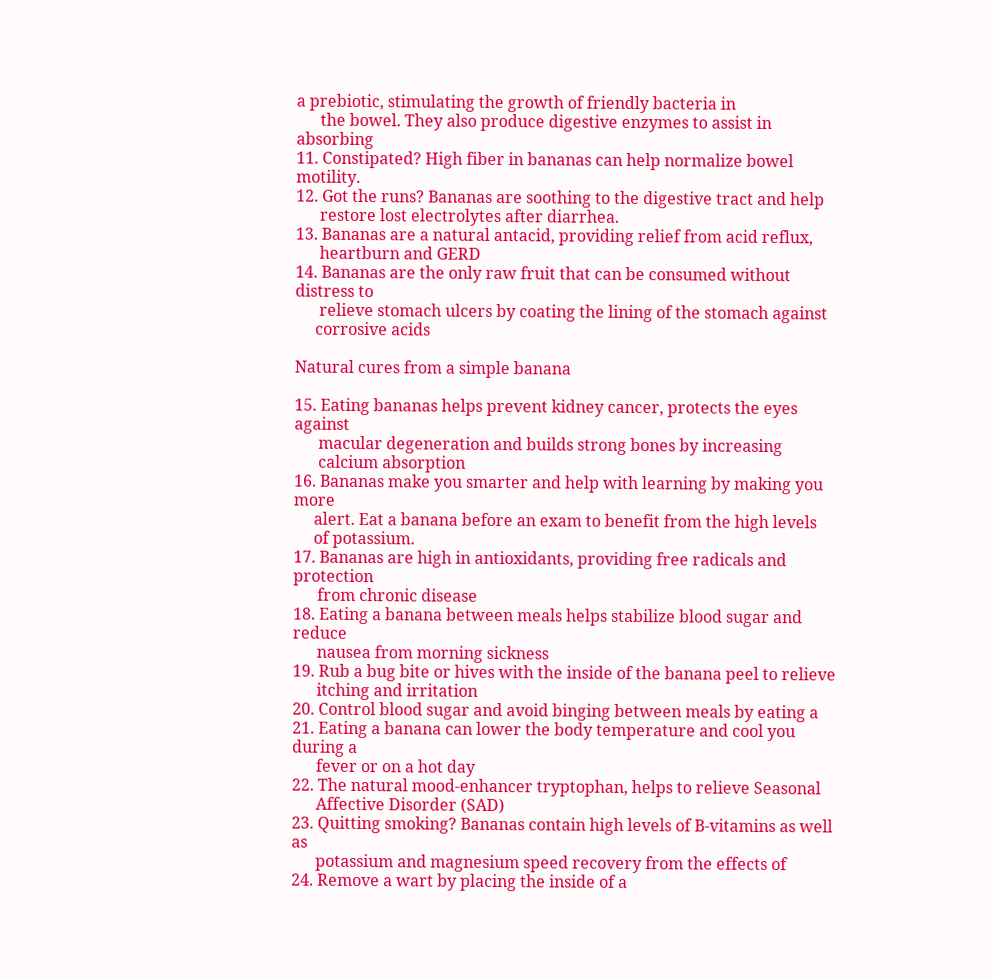a prebiotic, stimulating the growth of friendly bacteria in
      the bowel. They also produce digestive enzymes to assist in absorbing
11. Constipated? High fiber in bananas can help normalize bowel motility.
12. Got the runs? Bananas are soothing to the digestive tract and help
      restore lost electrolytes after diarrhea.
13. Bananas are a natural antacid, providing relief from acid reflux,
      heartburn and GERD
14. Bananas are the only raw fruit that can be consumed without distress to
      relieve stomach ulcers by coating the lining of the stomach against
     corrosive acids

Natural cures from a simple banana

15. Eating bananas helps prevent kidney cancer, protects the eyes against
      macular degeneration and builds strong bones by increasing
      calcium absorption
16. Bananas make you smarter and help with learning by making you more
     alert. Eat a banana before an exam to benefit from the high levels
     of potassium.
17. Bananas are high in antioxidants, providing free radicals and protection
      from chronic disease
18. Eating a banana between meals helps stabilize blood sugar and reduce
      nausea from morning sickness
19. Rub a bug bite or hives with the inside of the banana peel to relieve
      itching and irritation
20. Control blood sugar and avoid binging between meals by eating a
21. Eating a banana can lower the body temperature and cool you during a
      fever or on a hot day
22. The natural mood-enhancer tryptophan, helps to relieve Seasonal
      Affective Disorder (SAD)
23. Quitting smoking? Bananas contain high levels of B-vitamins as well as
      potassium and magnesium speed recovery from the effects of
24. Remove a wart by placing the inside of a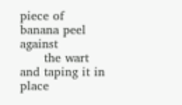piece of banana peel against
      the wart and taping it in place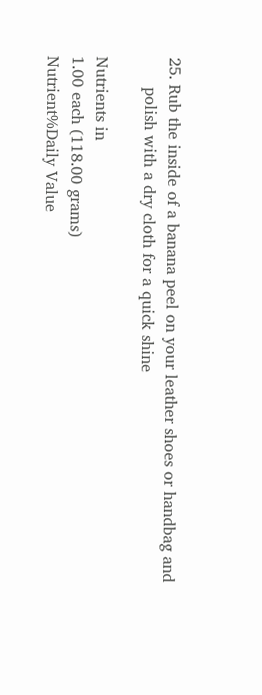25. Rub the inside of a banana peel on your leather shoes or handbag and
      polish with a dry cloth for a quick shine

Nutrients in
1.00 each (118.00 grams)
Nutrient%Daily Value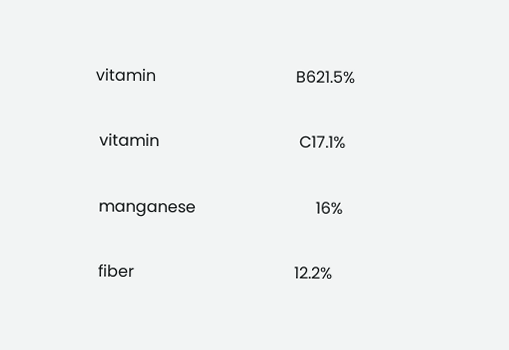vitamin                                   B621.5%

 vitamin                                   C17.1%

 manganese                              16%

 fiber                                        12.2%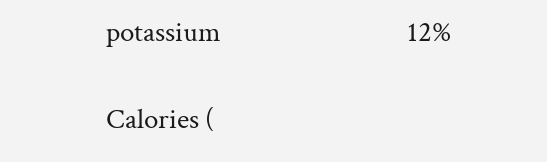potassium                               12%

Calories (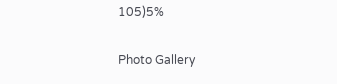105)5%

Photo Gallery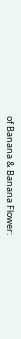of Banana & Banana Flower: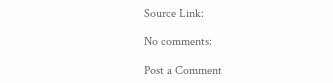Source Link:

No comments:

Post a Comment